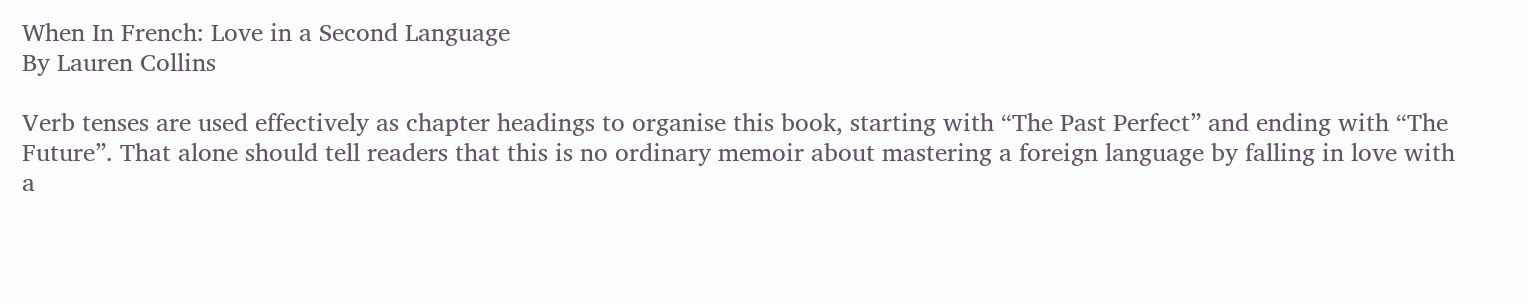When In French: Love in a Second Language
By Lauren Collins

Verb tenses are used effectively as chapter headings to organise this book, starting with “The Past Perfect” and ending with “The Future”. That alone should tell readers that this is no ordinary memoir about mastering a foreign language by falling in love with a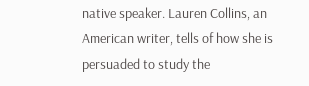native speaker. Lauren Collins, an American writer, tells of how she is persuaded to study the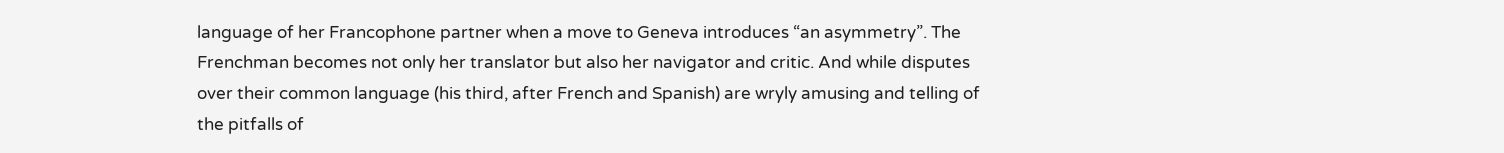language of her Francophone partner when a move to Geneva introduces “an asymmetry”. The Frenchman becomes not only her translator but also her navigator and critic. And while disputes over their common language (his third, after French and Spanish) are wryly amusing and telling of the pitfalls of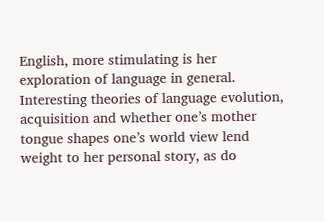English, more stimulating is her exploration of language in general. Interesting theories of language evolution, acquisition and whether one’s mother tongue shapes one’s world view lend weight to her personal story, as do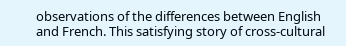observations of the differences between English and French. This satisfying story of cross-cultural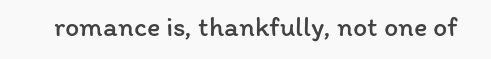romance is, thankfully, not one of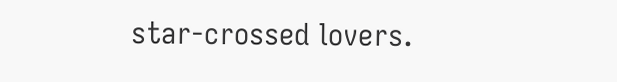star-crossed lovers.